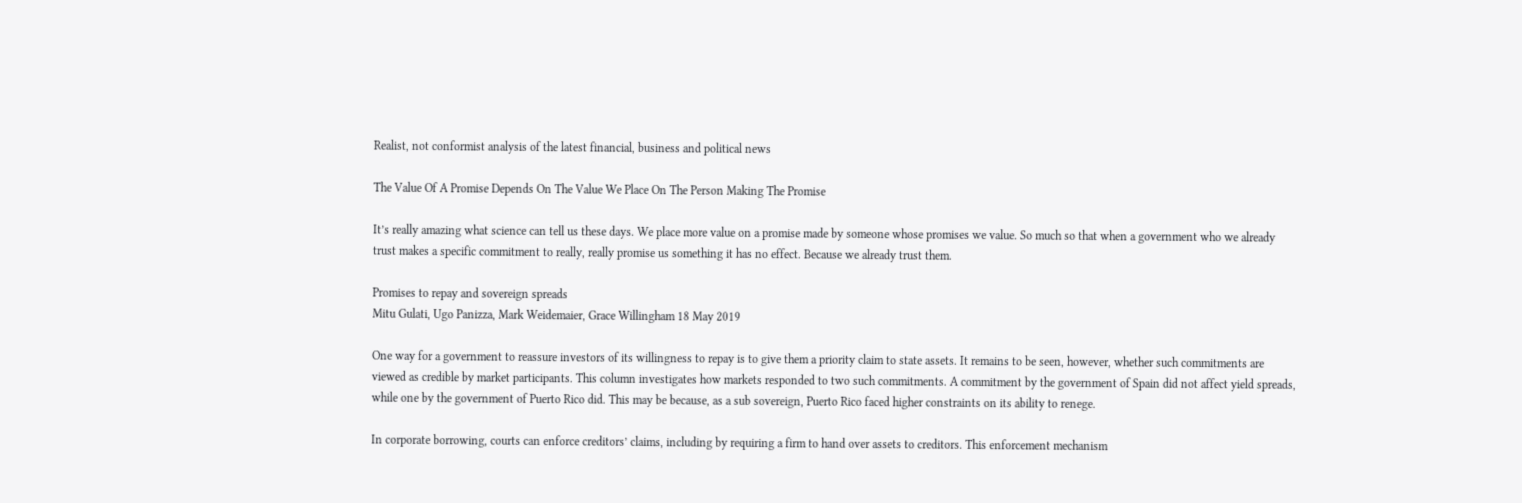Realist, not conformist analysis of the latest financial, business and political news

The Value Of A Promise Depends On The Value We Place On The Person Making The Promise

It’s really amazing what science can tell us these days. We place more value on a promise made by someone whose promises we value. So much so that when a government who we already trust makes a specific commitment to really, really promise us something it has no effect. Because we already trust them.

Promises to repay and sovereign spreads
Mitu Gulati, Ugo Panizza, Mark Weidemaier, Grace Willingham 18 May 2019

One way for a government to reassure investors of its willingness to repay is to give them a priority claim to state assets. It remains to be seen, however, whether such commitments are viewed as credible by market participants. This column investigates how markets responded to two such commitments. A commitment by the government of Spain did not affect yield spreads, while one by the government of Puerto Rico did. This may be because, as a sub sovereign, Puerto Rico faced higher constraints on its ability to renege.

In corporate borrowing, courts can enforce creditors’ claims, including by requiring a firm to hand over assets to creditors. This enforcement mechanism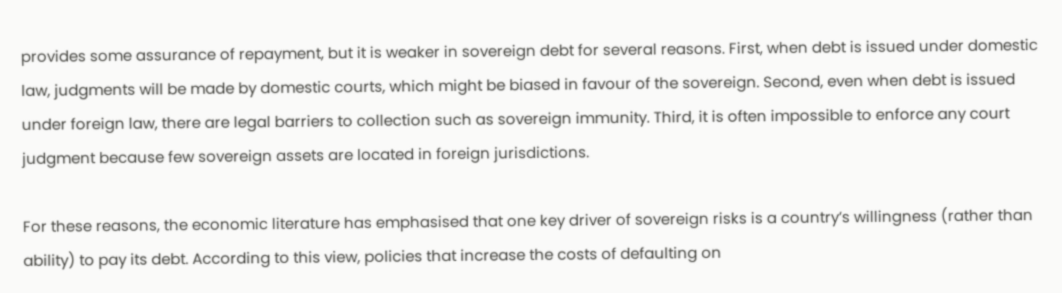provides some assurance of repayment, but it is weaker in sovereign debt for several reasons. First, when debt is issued under domestic law, judgments will be made by domestic courts, which might be biased in favour of the sovereign. Second, even when debt is issued under foreign law, there are legal barriers to collection such as sovereign immunity. Third, it is often impossible to enforce any court judgment because few sovereign assets are located in foreign jurisdictions.

For these reasons, the economic literature has emphasised that one key driver of sovereign risks is a country’s willingness (rather than ability) to pay its debt. According to this view, policies that increase the costs of defaulting on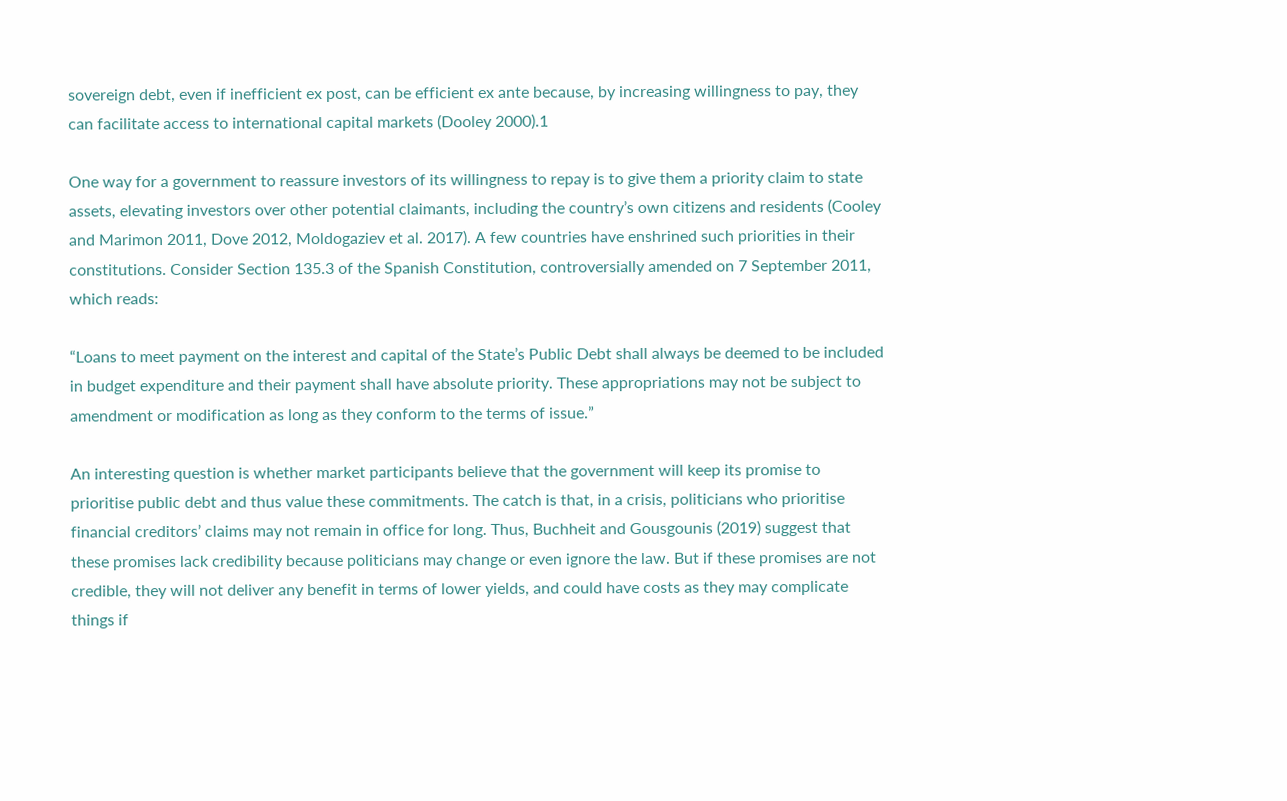sovereign debt, even if inefficient ex post, can be efficient ex ante because, by increasing willingness to pay, they can facilitate access to international capital markets (Dooley 2000).1

One way for a government to reassure investors of its willingness to repay is to give them a priority claim to state assets, elevating investors over other potential claimants, including the country’s own citizens and residents (Cooley and Marimon 2011, Dove 2012, Moldogaziev et al. 2017). A few countries have enshrined such priorities in their constitutions. Consider Section 135.3 of the Spanish Constitution, controversially amended on 7 September 2011, which reads:

“Loans to meet payment on the interest and capital of the State’s Public Debt shall always be deemed to be included in budget expenditure and their payment shall have absolute priority. These appropriations may not be subject to amendment or modification as long as they conform to the terms of issue.”

An interesting question is whether market participants believe that the government will keep its promise to prioritise public debt and thus value these commitments. The catch is that, in a crisis, politicians who prioritise financial creditors’ claims may not remain in office for long. Thus, Buchheit and Gousgounis (2019) suggest that these promises lack credibility because politicians may change or even ignore the law. But if these promises are not credible, they will not deliver any benefit in terms of lower yields, and could have costs as they may complicate things if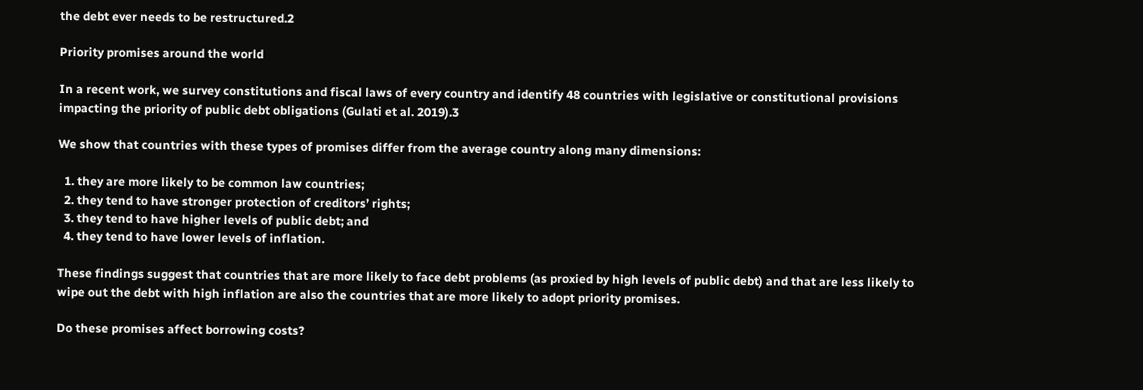the debt ever needs to be restructured.2

Priority promises around the world

In a recent work, we survey constitutions and fiscal laws of every country and identify 48 countries with legislative or constitutional provisions impacting the priority of public debt obligations (Gulati et al. 2019).3

We show that countries with these types of promises differ from the average country along many dimensions:

  1. they are more likely to be common law countries;
  2. they tend to have stronger protection of creditors’ rights;
  3. they tend to have higher levels of public debt; and
  4. they tend to have lower levels of inflation.

These findings suggest that countries that are more likely to face debt problems (as proxied by high levels of public debt) and that are less likely to wipe out the debt with high inflation are also the countries that are more likely to adopt priority promises.

Do these promises affect borrowing costs?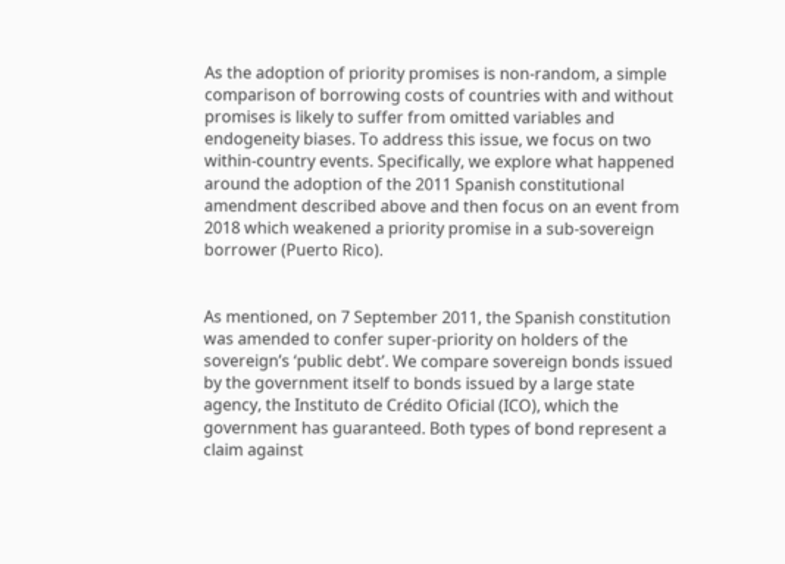As the adoption of priority promises is non-random, a simple comparison of borrowing costs of countries with and without promises is likely to suffer from omitted variables and endogeneity biases. To address this issue, we focus on two within-country events. Specifically, we explore what happened around the adoption of the 2011 Spanish constitutional amendment described above and then focus on an event from 2018 which weakened a priority promise in a sub-sovereign borrower (Puerto Rico).


As mentioned, on 7 September 2011, the Spanish constitution was amended to confer super-priority on holders of the sovereign’s ‘public debt’. We compare sovereign bonds issued by the government itself to bonds issued by a large state agency, the Instituto de Crédito Oficial (ICO), which the government has guaranteed. Both types of bond represent a claim against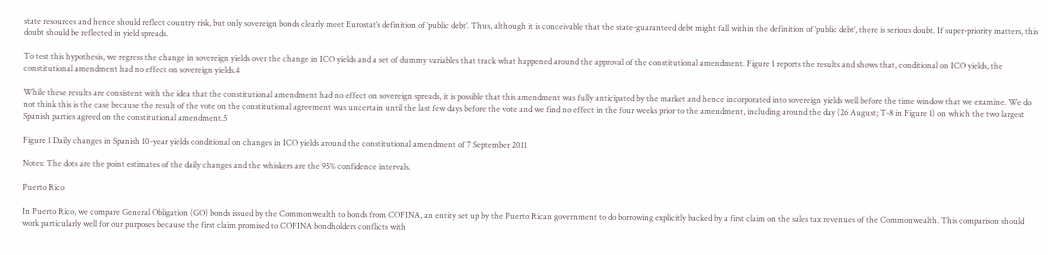state resources and hence should reflect country risk, but only sovereign bonds clearly meet Eurostat’s definition of ‘public debt’. Thus, although it is conceivable that the state-guaranteed debt might fall within the definition of ‘public debt’, there is serious doubt. If super-priority matters, this doubt should be reflected in yield spreads.

To test this hypothesis, we regress the change in sovereign yields over the change in ICO yields and a set of dummy variables that track what happened around the approval of the constitutional amendment. Figure 1 reports the results and shows that, conditional on ICO yields, the constitutional amendment had no effect on sovereign yields.4

While these results are consistent with the idea that the constitutional amendment had no effect on sovereign spreads, it is possible that this amendment was fully anticipated by the market and hence incorporated into sovereign yields well before the time window that we examine. We do not think this is the case because the result of the vote on the constitutional agreement was uncertain until the last few days before the vote and we find no effect in the four weeks prior to the amendment, including around the day (26 August; T-8 in Figure 1) on which the two largest Spanish parties agreed on the constitutional amendment.5

Figure 1 Daily changes in Spanish 10-year yields conditional on changes in ICO yields around the constitutional amendment of 7 September 2011

Notes: The dots are the point estimates of the daily changes and the whiskers are the 95% confidence intervals.

Puerto Rico

In Puerto Rico, we compare General Obligation (GO) bonds issued by the Commonwealth to bonds from COFINA, an entity set up by the Puerto Rican government to do borrowing explicitly backed by a first claim on the sales tax revenues of the Commonwealth. This comparison should work particularly well for our purposes because the first claim promised to COFINA bondholders conflicts with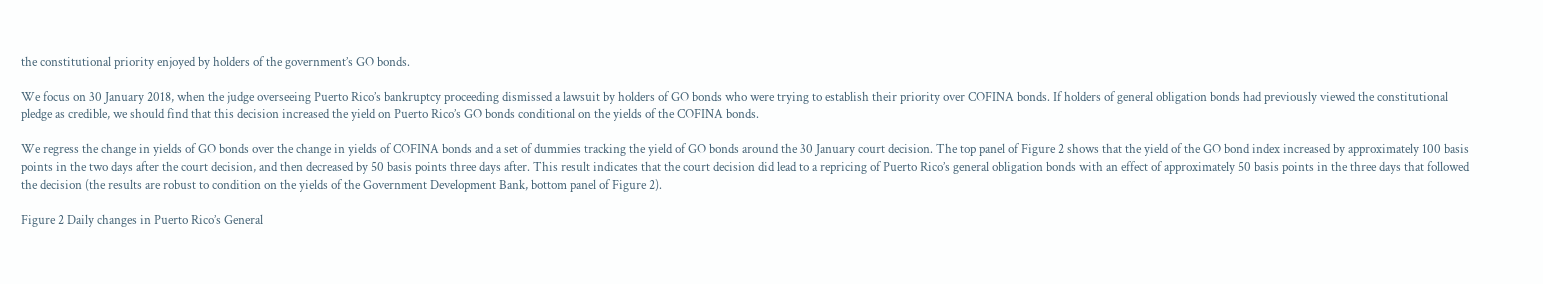the constitutional priority enjoyed by holders of the government’s GO bonds.

We focus on 30 January 2018, when the judge overseeing Puerto Rico’s bankruptcy proceeding dismissed a lawsuit by holders of GO bonds who were trying to establish their priority over COFINA bonds. If holders of general obligation bonds had previously viewed the constitutional pledge as credible, we should find that this decision increased the yield on Puerto Rico’s GO bonds conditional on the yields of the COFINA bonds.

We regress the change in yields of GO bonds over the change in yields of COFINA bonds and a set of dummies tracking the yield of GO bonds around the 30 January court decision. The top panel of Figure 2 shows that the yield of the GO bond index increased by approximately 100 basis points in the two days after the court decision, and then decreased by 50 basis points three days after. This result indicates that the court decision did lead to a repricing of Puerto Rico’s general obligation bonds with an effect of approximately 50 basis points in the three days that followed the decision (the results are robust to condition on the yields of the Government Development Bank, bottom panel of Figure 2).

Figure 2 Daily changes in Puerto Rico’s General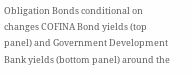Obligation Bonds conditional on changes COFINA Bond yields (top panel) and Government Development Bank yields (bottom panel) around the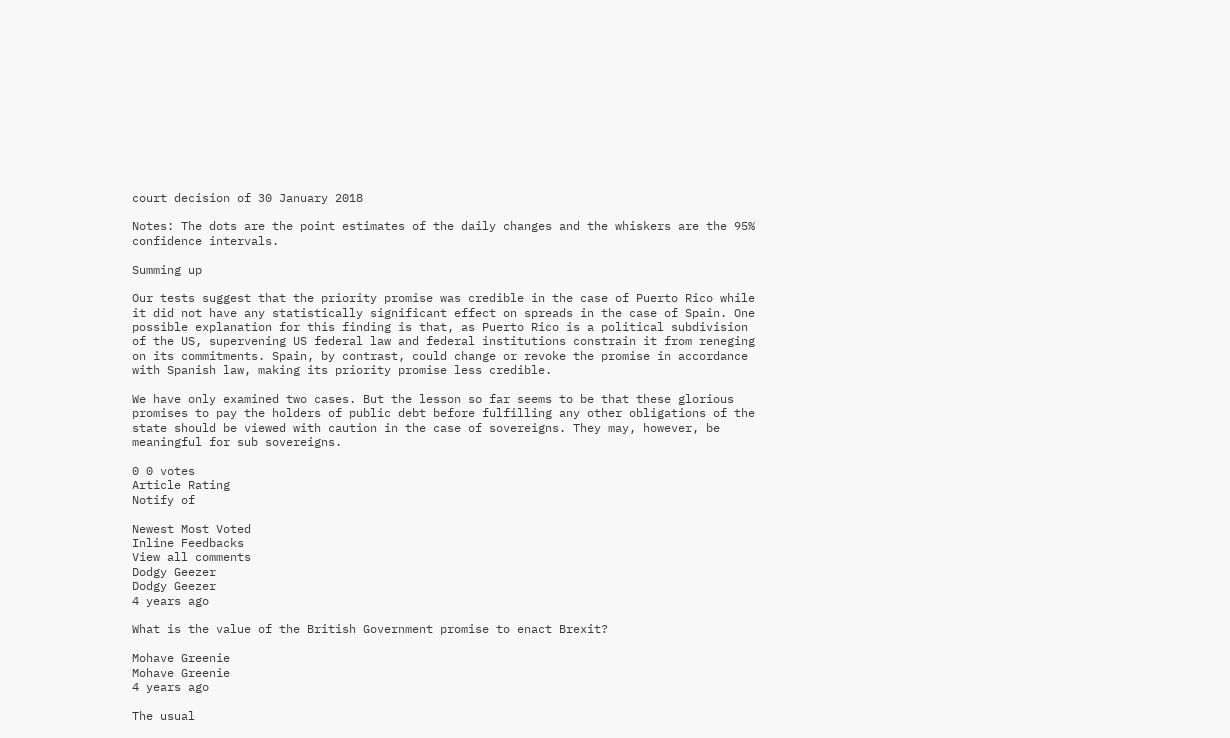court decision of 30 January 2018

Notes: The dots are the point estimates of the daily changes and the whiskers are the 95% confidence intervals.

Summing up

Our tests suggest that the priority promise was credible in the case of Puerto Rico while it did not have any statistically significant effect on spreads in the case of Spain. One possible explanation for this finding is that, as Puerto Rico is a political subdivision of the US, supervening US federal law and federal institutions constrain it from reneging on its commitments. Spain, by contrast, could change or revoke the promise in accordance with Spanish law, making its priority promise less credible.

We have only examined two cases. But the lesson so far seems to be that these glorious promises to pay the holders of public debt before fulfilling any other obligations of the state should be viewed with caution in the case of sovereigns. They may, however, be meaningful for sub sovereigns.

0 0 votes
Article Rating
Notify of

Newest Most Voted
Inline Feedbacks
View all comments
Dodgy Geezer
Dodgy Geezer
4 years ago

What is the value of the British Government promise to enact Brexit?

Mohave Greenie
Mohave Greenie
4 years ago

The usual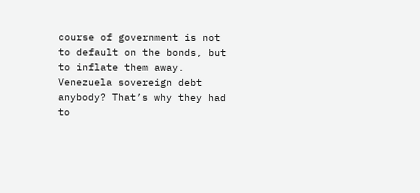course of government is not to default on the bonds, but to inflate them away. Venezuela sovereign debt anybody? That’s why they had to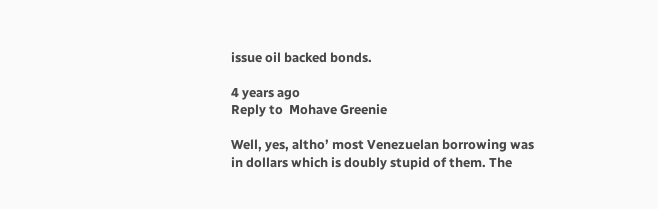issue oil backed bonds.

4 years ago
Reply to  Mohave Greenie

Well, yes, altho’ most Venezuelan borrowing was in dollars which is doubly stupid of them. The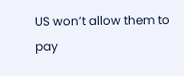US won’t allow them to pay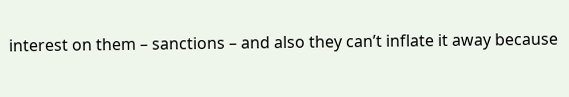interest on them – sanctions – and also they can’t inflate it away because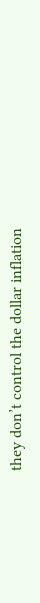they don’t control the dollar inflation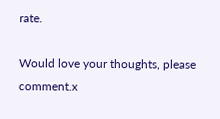rate.

Would love your thoughts, please comment.x